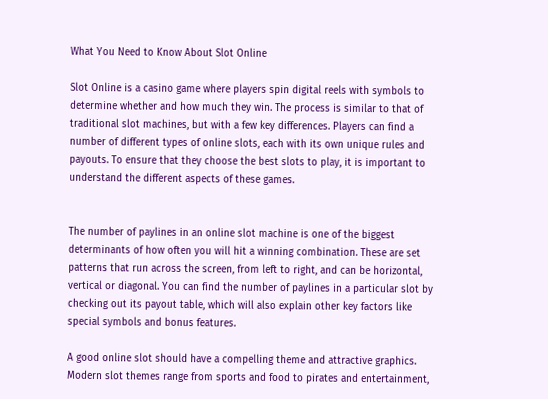What You Need to Know About Slot Online

Slot Online is a casino game where players spin digital reels with symbols to determine whether and how much they win. The process is similar to that of traditional slot machines, but with a few key differences. Players can find a number of different types of online slots, each with its own unique rules and payouts. To ensure that they choose the best slots to play, it is important to understand the different aspects of these games.


The number of paylines in an online slot machine is one of the biggest determinants of how often you will hit a winning combination. These are set patterns that run across the screen, from left to right, and can be horizontal, vertical or diagonal. You can find the number of paylines in a particular slot by checking out its payout table, which will also explain other key factors like special symbols and bonus features.

A good online slot should have a compelling theme and attractive graphics. Modern slot themes range from sports and food to pirates and entertainment,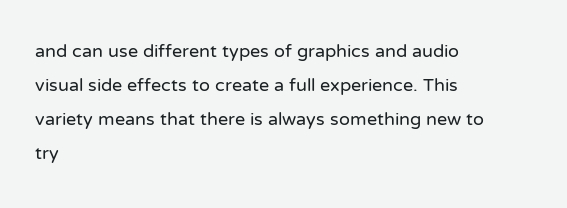and can use different types of graphics and audio visual side effects to create a full experience. This variety means that there is always something new to try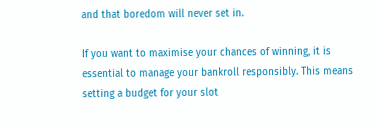and that boredom will never set in.

If you want to maximise your chances of winning, it is essential to manage your bankroll responsibly. This means setting a budget for your slot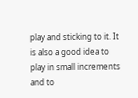play and sticking to it. It is also a good idea to play in small increments and to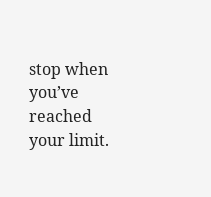stop when you’ve reached your limit.